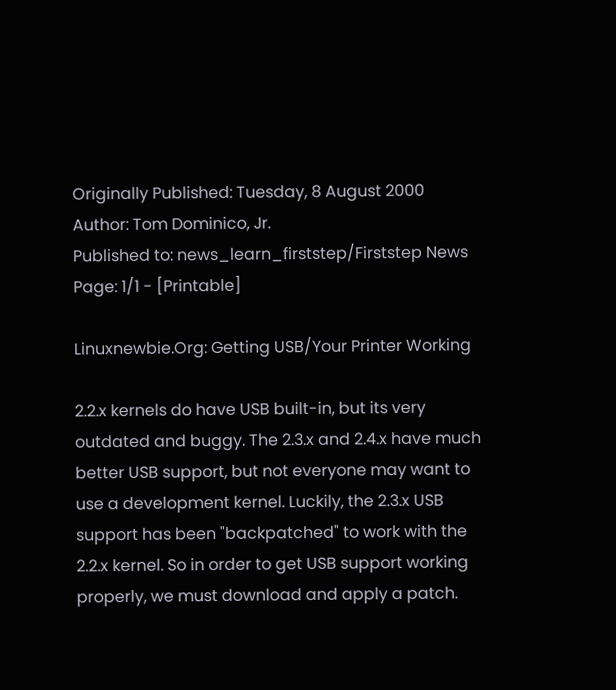Originally Published: Tuesday, 8 August 2000 Author: Tom Dominico, Jr.
Published to: news_learn_firststep/Firststep News Page: 1/1 - [Printable]

Linuxnewbie.Org: Getting USB/Your Printer Working

2.2.x kernels do have USB built-in, but its very outdated and buggy. The 2.3.x and 2.4.x have much better USB support, but not everyone may want to use a development kernel. Luckily, the 2.3.x USB support has been "backpatched" to work with the 2.2.x kernel. So in order to get USB support working properly, we must download and apply a patch.